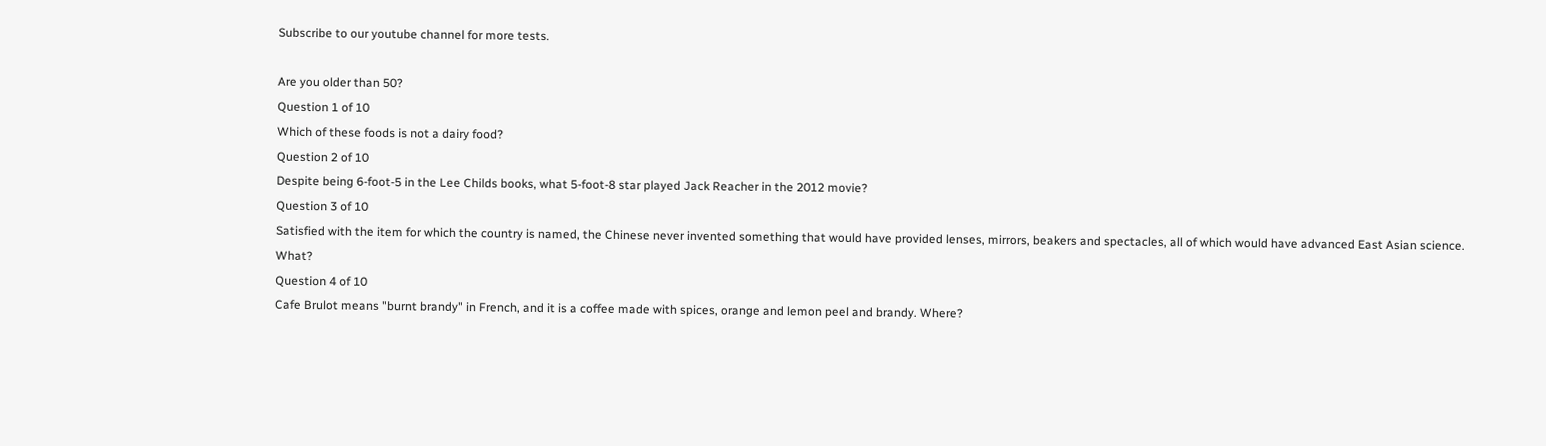Subscribe to our youtube channel for more tests.

Are you older than 50?
Question 1 of 10
Which of these foods is not a dairy food?
Question 2 of 10
Despite being 6-foot-5 in the Lee Childs books, what 5-foot-8 star played Jack Reacher in the 2012 movie?
Question 3 of 10
Satisfied with the item for which the country is named, the Chinese never invented something that would have provided lenses, mirrors, beakers and spectacles, all of which would have advanced East Asian science. What?
Question 4 of 10
Cafe Brulot means "burnt brandy" in French, and it is a coffee made with spices, orange and lemon peel and brandy. Where?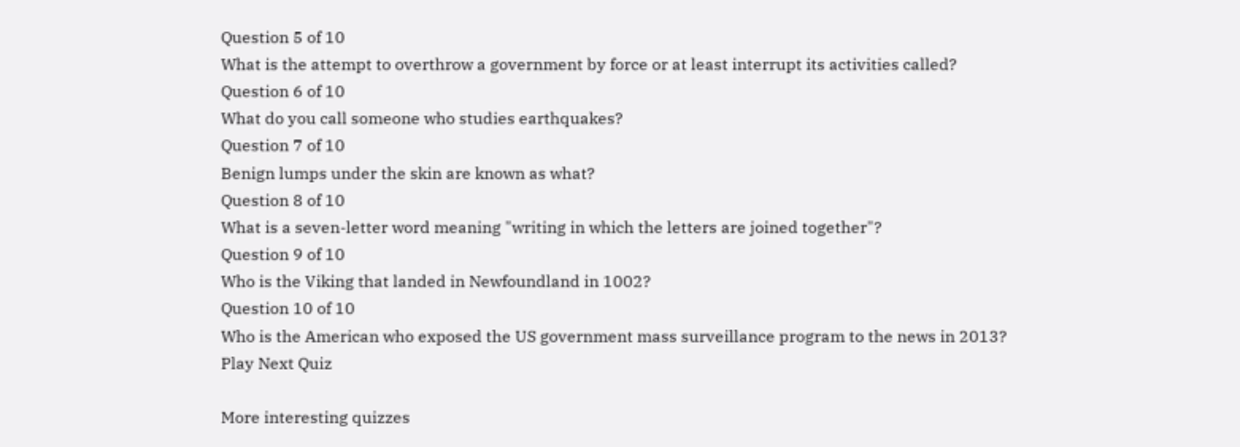Question 5 of 10
What is the attempt to overthrow a government by force or at least interrupt its activities called?
Question 6 of 10
What do you call someone who studies earthquakes?
Question 7 of 10
Benign lumps under the skin are known as what?
Question 8 of 10
What is a seven-letter word meaning "writing in which the letters are joined together"?
Question 9 of 10
Who is the Viking that landed in Newfoundland in 1002?
Question 10 of 10
Who is the American who exposed the US government mass surveillance program to the news in 2013?
Play Next Quiz

More interesting quizzes